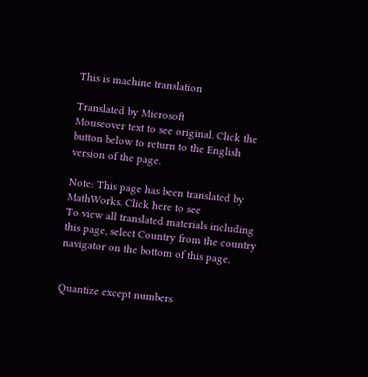This is machine translation

Translated by Microsoft
Mouseover text to see original. Click the button below to return to the English version of the page.

Note: This page has been translated by MathWorks. Click here to see
To view all translated materials including this page, select Country from the country navigator on the bottom of this page.


Quantize except numbers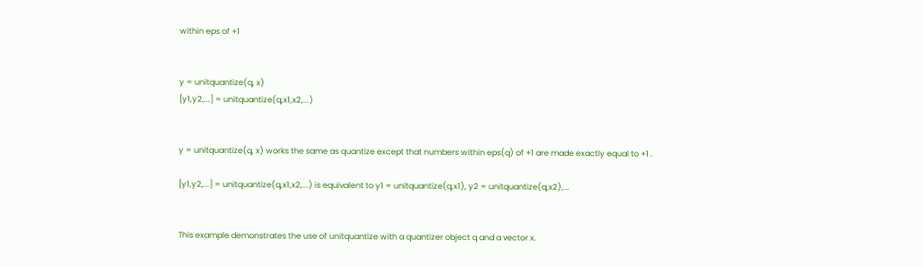within eps of +1


y = unitquantize(q, x)
[y1,y2,...] = unitquantize(q,x1,x2,...)


y = unitquantize(q, x) works the same as quantize except that numbers within eps(q) of +1 are made exactly equal to +1 .

[y1,y2,...] = unitquantize(q,x1,x2,...) is equivalent to y1 = unitquantize(q,x1), y2 = unitquantize(q,x2),...


This example demonstrates the use of unitquantize with a quantizer object q and a vector x.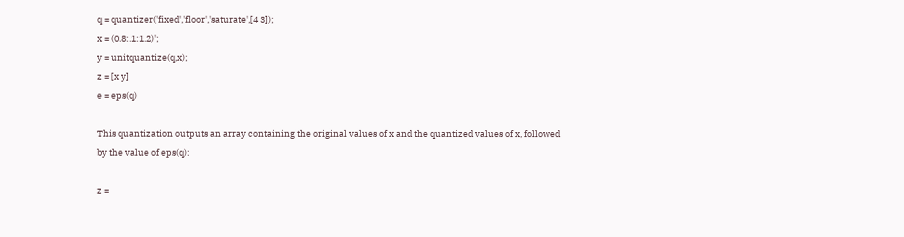q = quantizer('fixed','floor','saturate',[4 3]);
x = (0.8:.1:1.2)';
y = unitquantize(q,x);
z = [x y]
e = eps(q)

This quantization outputs an array containing the original values of x and the quantized values of x, followed by the value of eps(q):

z =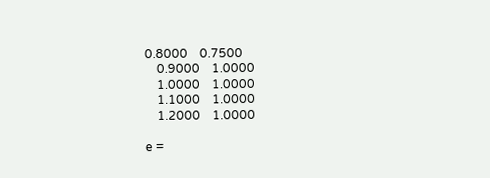0.8000    0.7500
    0.9000    1.0000
    1.0000    1.0000
    1.1000    1.0000
    1.2000    1.0000

e =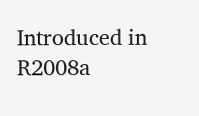Introduced in R2008a